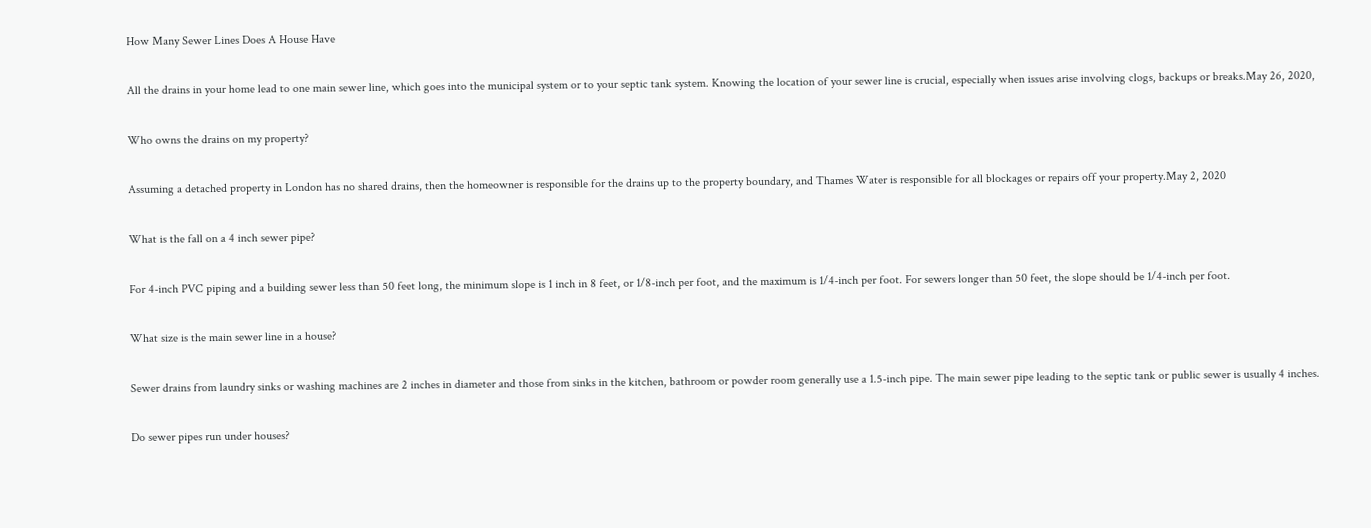How Many Sewer Lines Does A House Have

All the drains in your home lead to one main sewer line, which goes into the municipal system or to your septic tank system. Knowing the location of your sewer line is crucial, especially when issues arise involving clogs, backups or breaks.May 26, 2020,

Who owns the drains on my property?

Assuming a detached property in London has no shared drains, then the homeowner is responsible for the drains up to the property boundary, and Thames Water is responsible for all blockages or repairs off your property.May 2, 2020

What is the fall on a 4 inch sewer pipe?

For 4-inch PVC piping and a building sewer less than 50 feet long, the minimum slope is 1 inch in 8 feet, or 1/8-inch per foot, and the maximum is 1/4-inch per foot. For sewers longer than 50 feet, the slope should be 1/4-inch per foot.

What size is the main sewer line in a house?

Sewer drains from laundry sinks or washing machines are 2 inches in diameter and those from sinks in the kitchen, bathroom or powder room generally use a 1.5-inch pipe. The main sewer pipe leading to the septic tank or public sewer is usually 4 inches.

Do sewer pipes run under houses?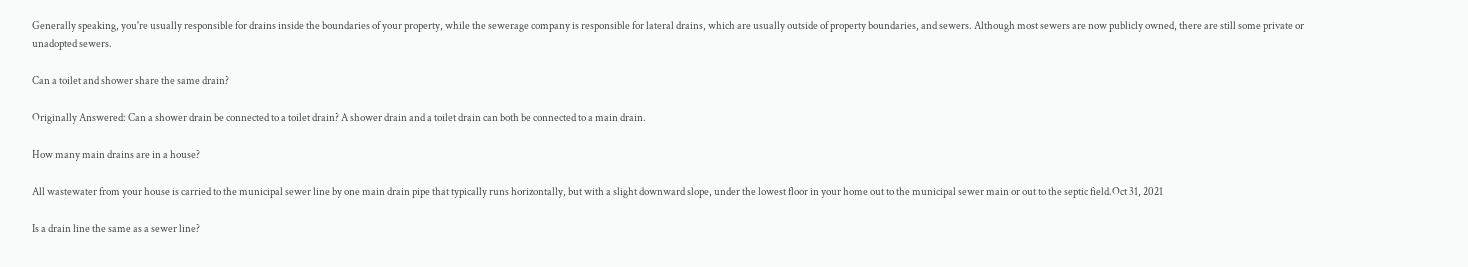Generally speaking, you're usually responsible for drains inside the boundaries of your property, while the sewerage company is responsible for lateral drains, which are usually outside of property boundaries, and sewers. Although most sewers are now publicly owned, there are still some private or unadopted sewers.

Can a toilet and shower share the same drain?

Originally Answered: Can a shower drain be connected to a toilet drain? A shower drain and a toilet drain can both be connected to a main drain.

How many main drains are in a house?

All wastewater from your house is carried to the municipal sewer line by one main drain pipe that typically runs horizontally, but with a slight downward slope, under the lowest floor in your home out to the municipal sewer main or out to the septic field.Oct 31, 2021

Is a drain line the same as a sewer line?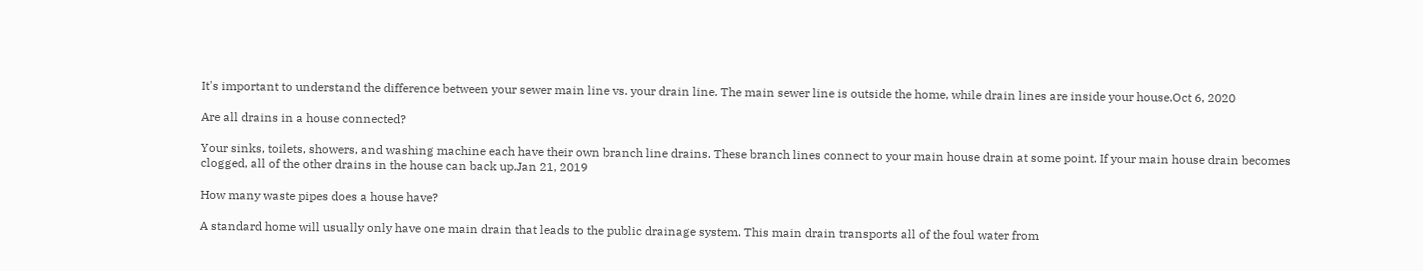It's important to understand the difference between your sewer main line vs. your drain line. The main sewer line is outside the home, while drain lines are inside your house.Oct 6, 2020

Are all drains in a house connected?

Your sinks, toilets, showers, and washing machine each have their own branch line drains. These branch lines connect to your main house drain at some point. If your main house drain becomes clogged, all of the other drains in the house can back up.Jan 21, 2019

How many waste pipes does a house have?

A standard home will usually only have one main drain that leads to the public drainage system. This main drain transports all of the foul water from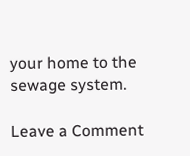your home to the sewage system.

Leave a Comment